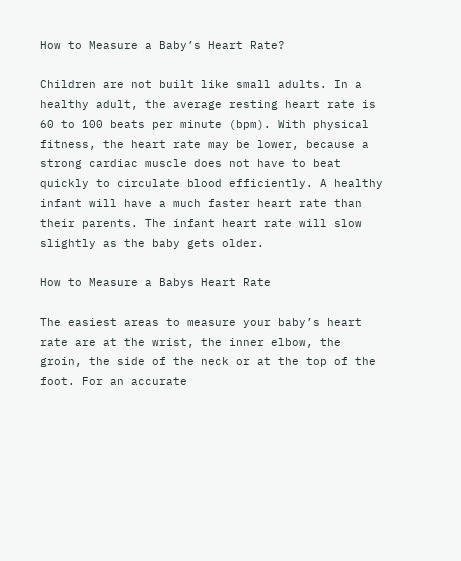How to Measure a Baby’s Heart Rate?

Children are not built like small adults. In a healthy adult, the average resting heart rate is 60 to 100 beats per minute (bpm). With physical fitness, the heart rate may be lower, because a strong cardiac muscle does not have to beat quickly to circulate blood efficiently. A healthy infant will have a much faster heart rate than their parents. The infant heart rate will slow slightly as the baby gets older.

How to Measure a Babys Heart Rate

The easiest areas to measure your baby’s heart rate are at the wrist, the inner elbow, the groin, the side of the neck or at the top of the foot. For an accurate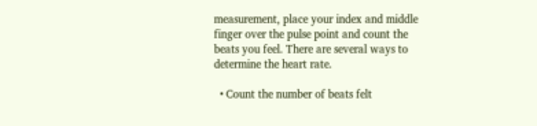measurement, place your index and middle finger over the pulse point and count the beats you feel. There are several ways to determine the heart rate.

  • Count the number of beats felt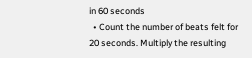in 60 seconds
  • Count the number of beats felt for 20 seconds. Multiply the resulting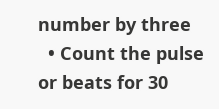number by three
  • Count the pulse or beats for 30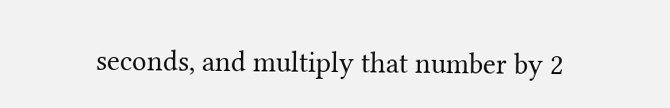seconds, and multiply that number by 2